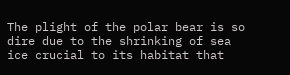The plight of the polar bear is so dire due to the shrinking of sea ice crucial to its habitat that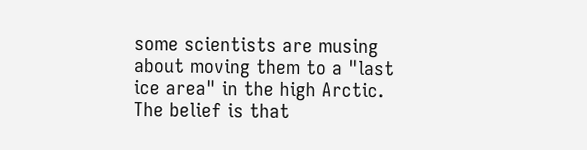some scientists are musing about moving them to a "last ice area" in the high Arctic.
The belief is that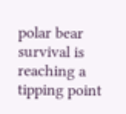polar bear survival is reaching a tipping point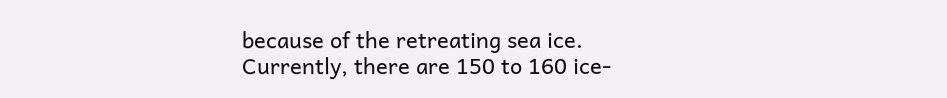because of the retreating sea ice. Currently, there are 150 to 160 ice-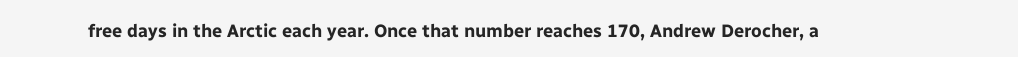free days in the Arctic each year. Once that number reaches 170, Andrew Derocher, a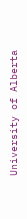University of Alberta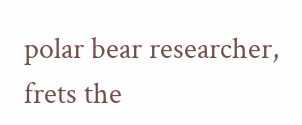polar bear researcher, frets the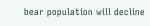bear population will decline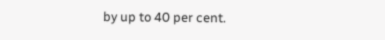by up to 40 per cent.